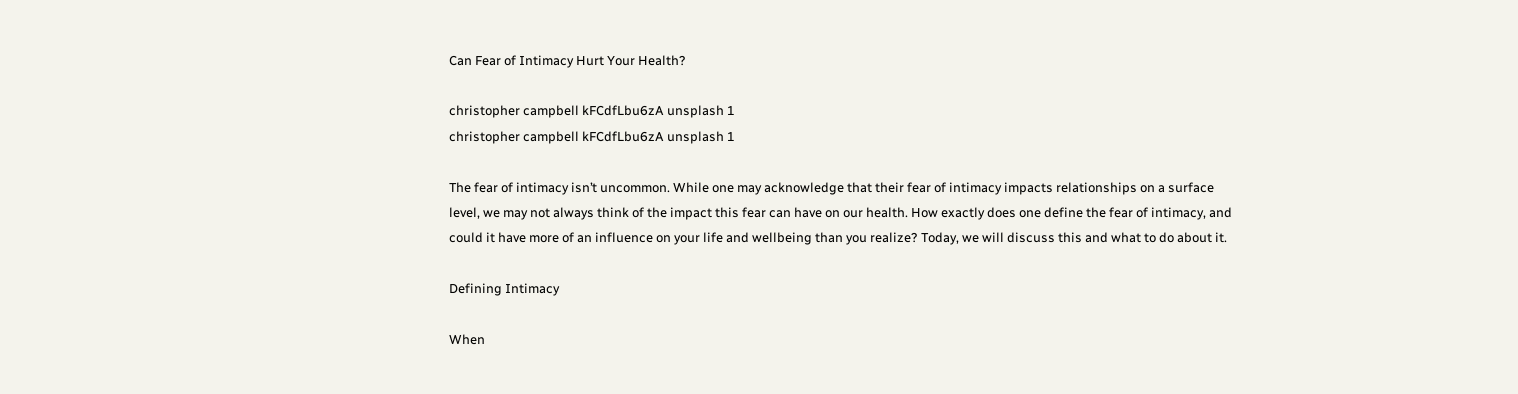Can Fear of Intimacy Hurt Your Health?

christopher campbell kFCdfLbu6zA unsplash 1
christopher campbell kFCdfLbu6zA unsplash 1

The fear of intimacy isn’t uncommon. While one may acknowledge that their fear of intimacy impacts relationships on a surface level, we may not always think of the impact this fear can have on our health. How exactly does one define the fear of intimacy, and could it have more of an influence on your life and wellbeing than you realize? Today, we will discuss this and what to do about it.

Defining Intimacy

When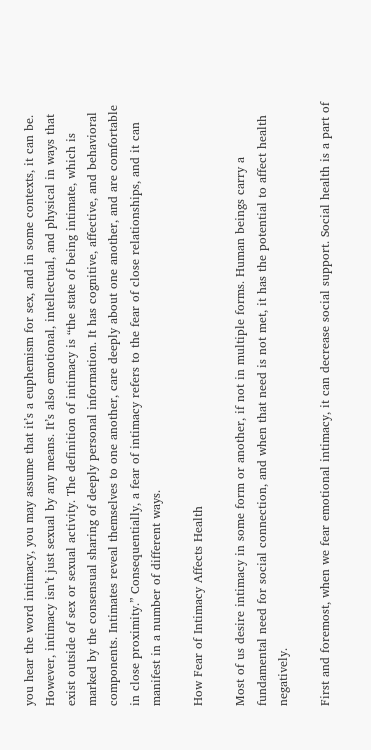you hear the word intimacy, you may assume that it’s a euphemism for sex, and in some contexts, it can be. However, intimacy isn’t just sexual by any means. It’s also emotional, intellectual, and physical in ways that exist outside of sex or sexual activity. The definition of intimacy is “the state of being intimate, which is marked by the consensual sharing of deeply personal information. It has cognitive, affective, and behavioral components. Intimates reveal themselves to one another, care deeply about one another, and are comfortable in close proximity.” Consequentially, a fear of intimacy refers to the fear of close relationships, and it can manifest in a number of different ways.

How Fear of Intimacy Affects Health

Most of us desire intimacy in some form or another, if not in multiple forms. Human beings carry a fundamental need for social connection, and when that need is not met, it has the potential to affect health negatively.

First and foremost, when we fear emotional intimacy, it can decrease social support. Social health is a part of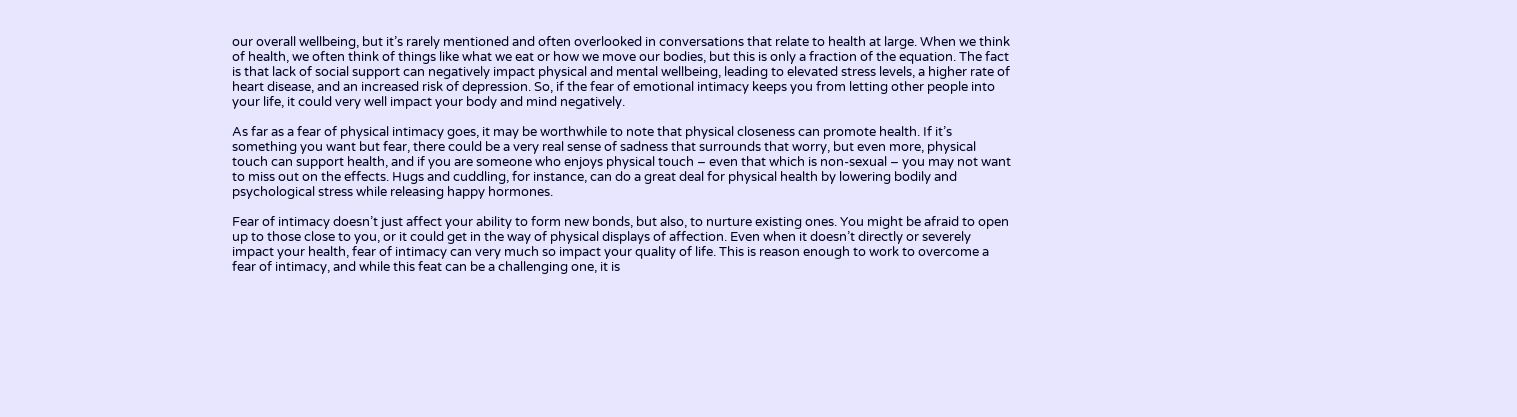our overall wellbeing, but it’s rarely mentioned and often overlooked in conversations that relate to health at large. When we think of health, we often think of things like what we eat or how we move our bodies, but this is only a fraction of the equation. The fact is that lack of social support can negatively impact physical and mental wellbeing, leading to elevated stress levels, a higher rate of heart disease, and an increased risk of depression. So, if the fear of emotional intimacy keeps you from letting other people into your life, it could very well impact your body and mind negatively.

As far as a fear of physical intimacy goes, it may be worthwhile to note that physical closeness can promote health. If it’s something you want but fear, there could be a very real sense of sadness that surrounds that worry, but even more, physical touch can support health, and if you are someone who enjoys physical touch – even that which is non-sexual – you may not want to miss out on the effects. Hugs and cuddling, for instance, can do a great deal for physical health by lowering bodily and psychological stress while releasing happy hormones.

Fear of intimacy doesn’t just affect your ability to form new bonds, but also, to nurture existing ones. You might be afraid to open up to those close to you, or it could get in the way of physical displays of affection. Even when it doesn’t directly or severely impact your health, fear of intimacy can very much so impact your quality of life. This is reason enough to work to overcome a fear of intimacy, and while this feat can be a challenging one, it is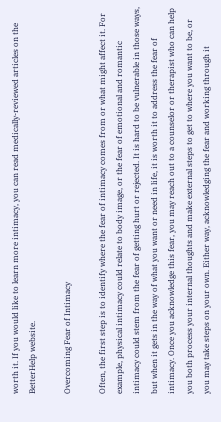worth it. If you would like to learn more intimacy, you can read medically-reviewed articles on the BetterHelp website.

Overcoming Fear of Intimacy

Often, the first step is to identify where the fear of intimacy comes from or what might affect it. For example, physical intimacy could relate to body image, or the fear of emotional and romantic intimacy could stem from the fear of getting hurt or rejected. It is hard to be vulnerable in those ways, but when it gets in the way of what you want or need in life, it is worth it to address the fear of intimacy. Once you acknowledge this fear, you may reach out to a counselor or therapist who can help you both process your internal thoughts and make external steps to get to where you want to be, or you may take steps on your own. Either way, acknowledging the fear and working through it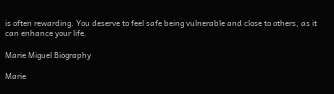is often rewarding. You deserve to feel safe being vulnerable and close to others, as it can enhance your life.

Marie Miguel Biography

Marie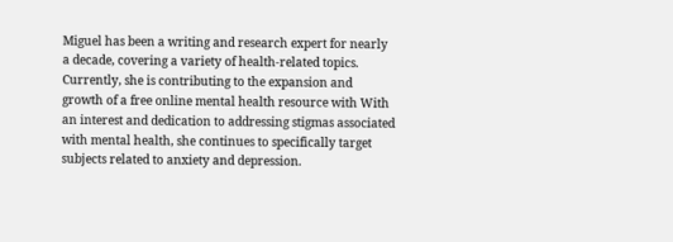Miguel has been a writing and research expert for nearly a decade, covering a variety of health-related topics. Currently, she is contributing to the expansion and growth of a free online mental health resource with With an interest and dedication to addressing stigmas associated with mental health, she continues to specifically target subjects related to anxiety and depression.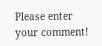Please enter your comment!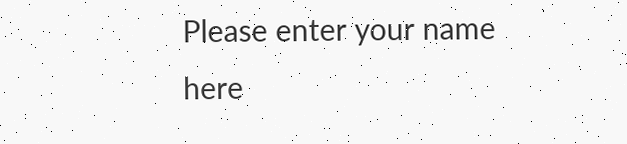Please enter your name here